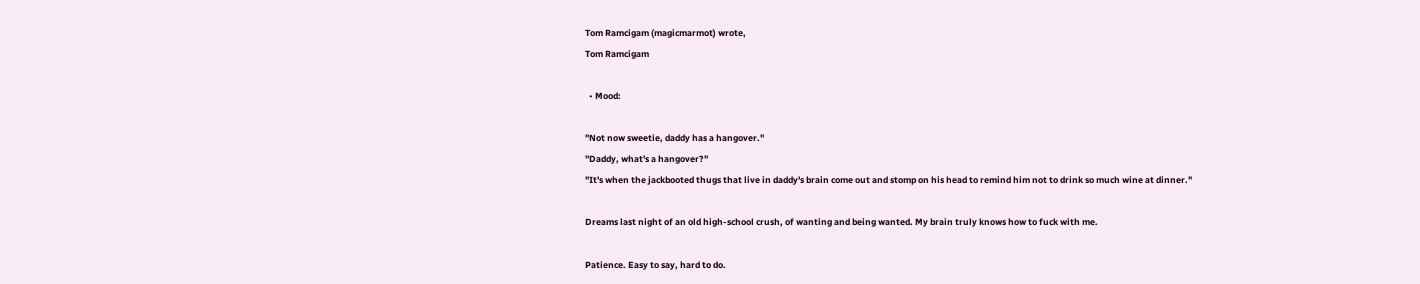Tom Ramcigam (magicmarmot) wrote,
Tom Ramcigam

  • Mood:

"Not now sweetie, daddy has a hangover."
"Daddy, what's a hangover?"
"It's when the jackbooted thugs that live in daddy's brain come out and stomp on his head to remind him not to drink so much wine at dinner."

Dreams last night of an old high-school crush, of wanting and being wanted. My brain truly knows how to fuck with me.

Patience. Easy to say, hard to do.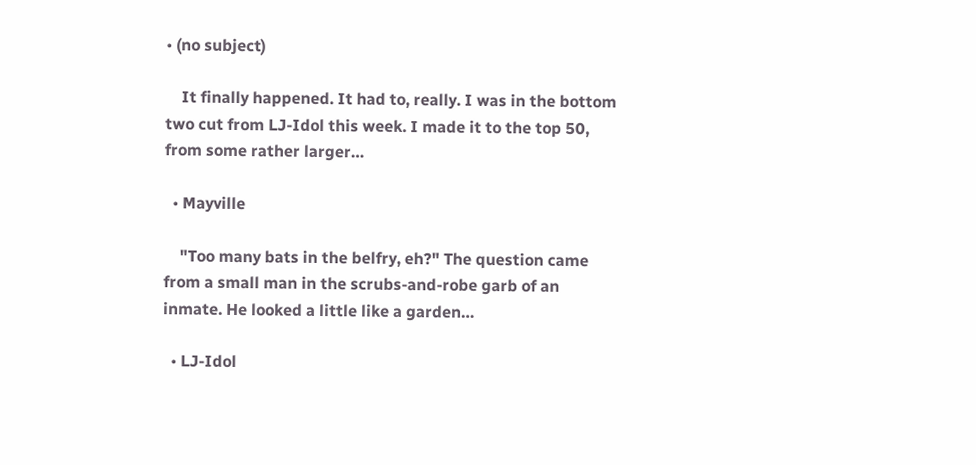• (no subject)

    It finally happened. It had to, really. I was in the bottom two cut from LJ-Idol this week. I made it to the top 50, from some rather larger…

  • Mayville

    "Too many bats in the belfry, eh?" The question came from a small man in the scrubs-and-robe garb of an inmate. He looked a little like a garden…

  • LJ-Idol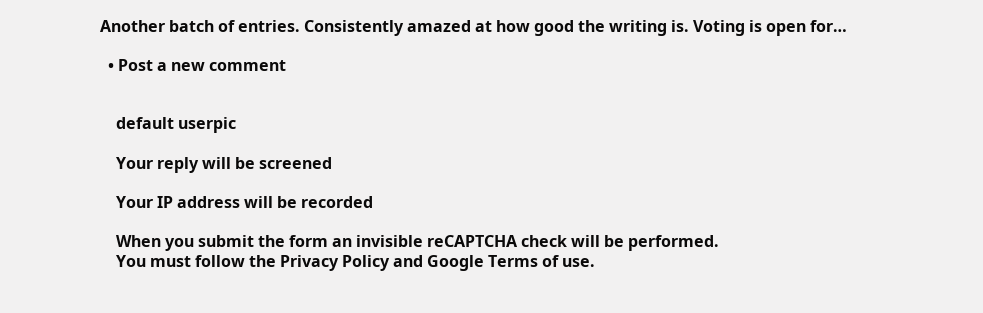Another batch of entries. Consistently amazed at how good the writing is. Voting is open for…

  • Post a new comment


    default userpic

    Your reply will be screened

    Your IP address will be recorded

    When you submit the form an invisible reCAPTCHA check will be performed.
    You must follow the Privacy Policy and Google Terms of use.